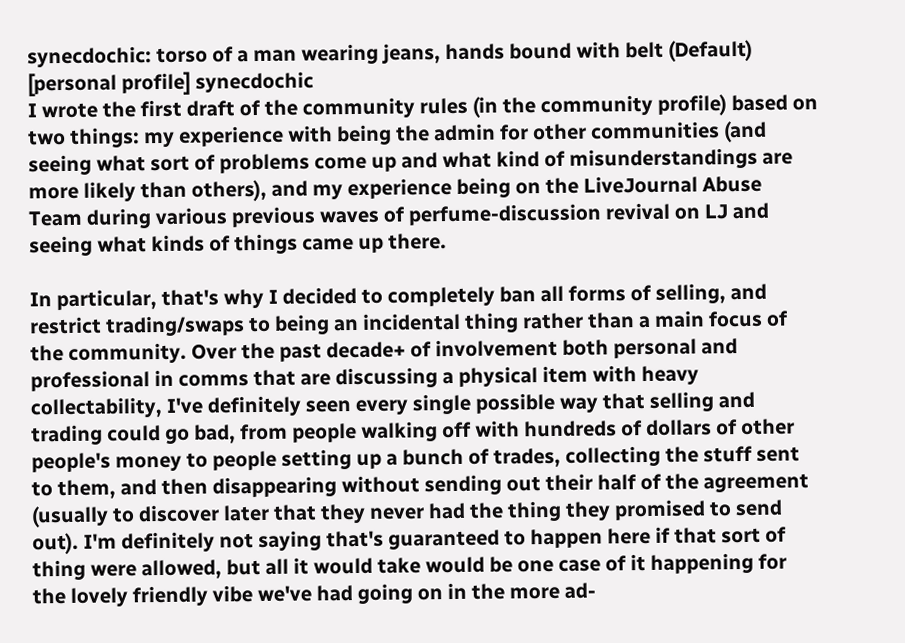synecdochic: torso of a man wearing jeans, hands bound with belt (Default)
[personal profile] synecdochic
I wrote the first draft of the community rules (in the community profile) based on two things: my experience with being the admin for other communities (and seeing what sort of problems come up and what kind of misunderstandings are more likely than others), and my experience being on the LiveJournal Abuse Team during various previous waves of perfume-discussion revival on LJ and seeing what kinds of things came up there.

In particular, that's why I decided to completely ban all forms of selling, and restrict trading/swaps to being an incidental thing rather than a main focus of the community. Over the past decade+ of involvement both personal and professional in comms that are discussing a physical item with heavy collectability, I've definitely seen every single possible way that selling and trading could go bad, from people walking off with hundreds of dollars of other people's money to people setting up a bunch of trades, collecting the stuff sent to them, and then disappearing without sending out their half of the agreement (usually to discover later that they never had the thing they promised to send out). I'm definitely not saying that's guaranteed to happen here if that sort of thing were allowed, but all it would take would be one case of it happening for the lovely friendly vibe we've had going on in the more ad-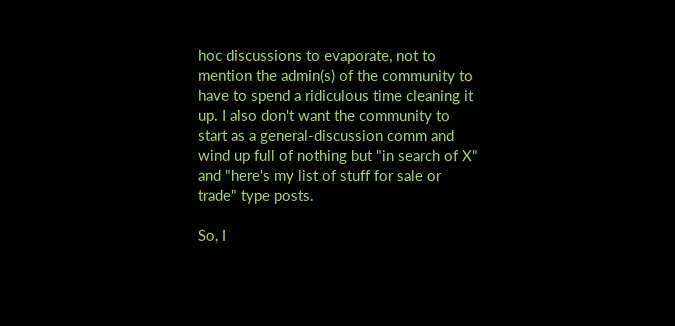hoc discussions to evaporate, not to mention the admin(s) of the community to have to spend a ridiculous time cleaning it up. I also don't want the community to start as a general-discussion comm and wind up full of nothing but "in search of X" and "here's my list of stuff for sale or trade" type posts.

So, I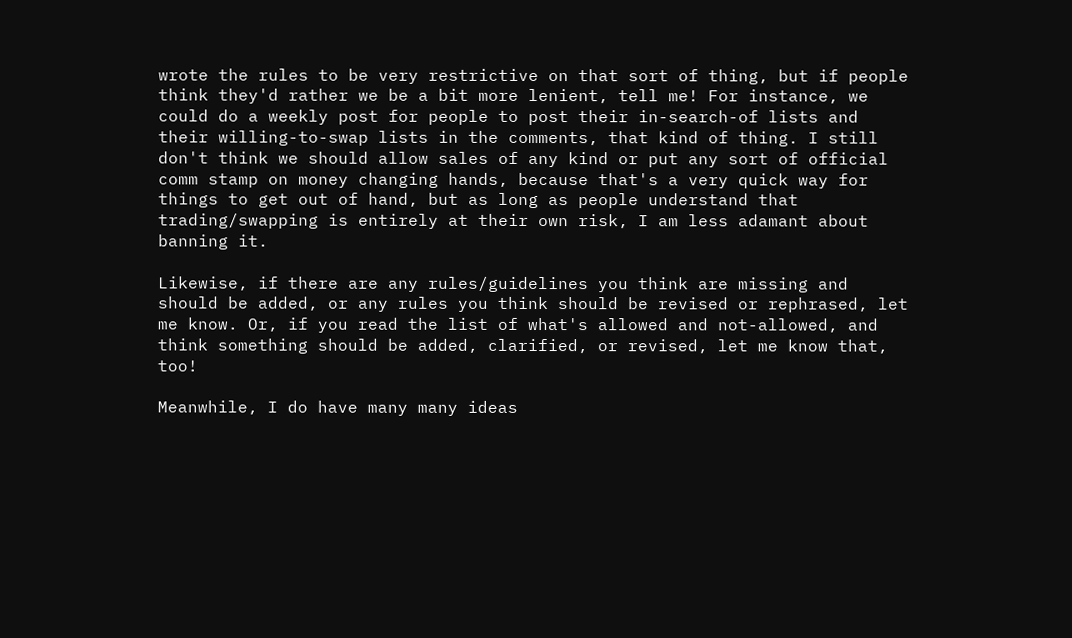wrote the rules to be very restrictive on that sort of thing, but if people think they'd rather we be a bit more lenient, tell me! For instance, we could do a weekly post for people to post their in-search-of lists and their willing-to-swap lists in the comments, that kind of thing. I still don't think we should allow sales of any kind or put any sort of official comm stamp on money changing hands, because that's a very quick way for things to get out of hand, but as long as people understand that trading/swapping is entirely at their own risk, I am less adamant about banning it.

Likewise, if there are any rules/guidelines you think are missing and should be added, or any rules you think should be revised or rephrased, let me know. Or, if you read the list of what's allowed and not-allowed, and think something should be added, clarified, or revised, let me know that, too!

Meanwhile, I do have many many ideas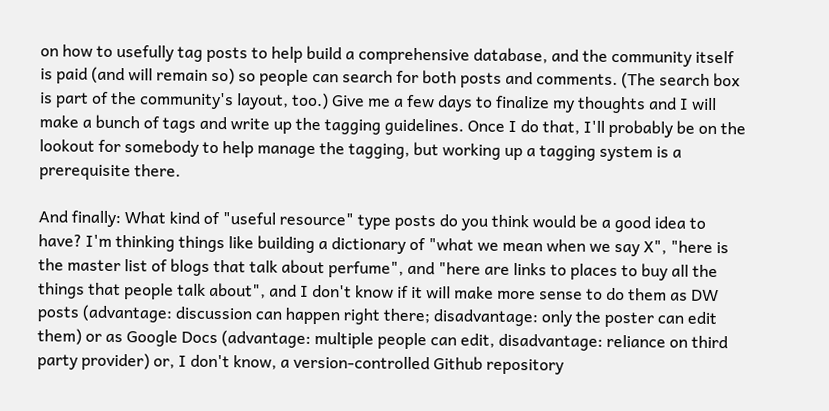on how to usefully tag posts to help build a comprehensive database, and the community itself is paid (and will remain so) so people can search for both posts and comments. (The search box is part of the community's layout, too.) Give me a few days to finalize my thoughts and I will make a bunch of tags and write up the tagging guidelines. Once I do that, I'll probably be on the lookout for somebody to help manage the tagging, but working up a tagging system is a prerequisite there.

And finally: What kind of "useful resource" type posts do you think would be a good idea to have? I'm thinking things like building a dictionary of "what we mean when we say X", "here is the master list of blogs that talk about perfume", and "here are links to places to buy all the things that people talk about", and I don't know if it will make more sense to do them as DW posts (advantage: discussion can happen right there; disadvantage: only the poster can edit them) or as Google Docs (advantage: multiple people can edit, disadvantage: reliance on third party provider) or, I don't know, a version-controlled Github repository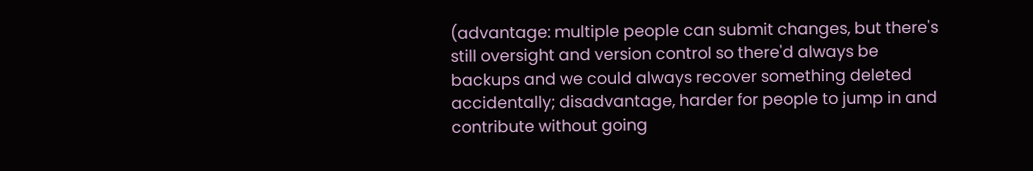(advantage: multiple people can submit changes, but there's still oversight and version control so there'd always be backups and we could always recover something deleted accidentally; disadvantage, harder for people to jump in and contribute without going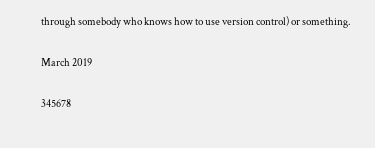through somebody who knows how to use version control) or something.

March 2019

345678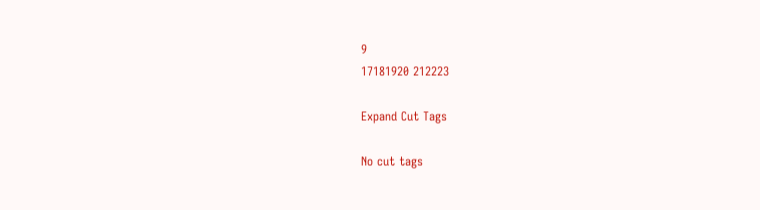9
17181920 212223

Expand Cut Tags

No cut tags